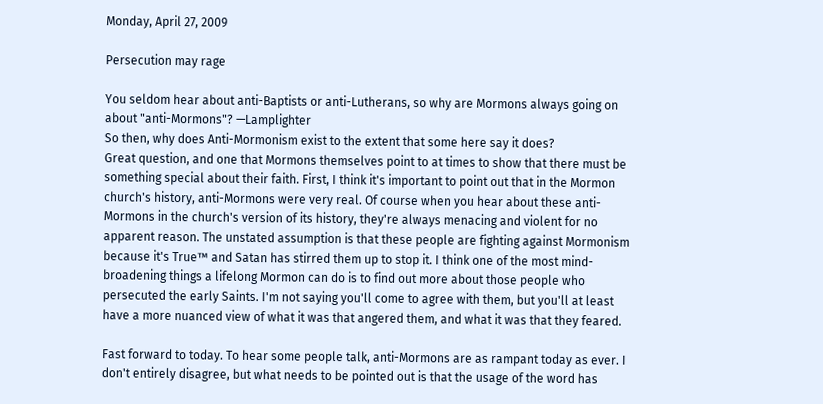Monday, April 27, 2009

Persecution may rage

You seldom hear about anti-Baptists or anti-Lutherans, so why are Mormons always going on about "anti-Mormons"? —Lamplighter
So then, why does Anti-Mormonism exist to the extent that some here say it does?
Great question, and one that Mormons themselves point to at times to show that there must be something special about their faith. First, I think it's important to point out that in the Mormon church's history, anti-Mormons were very real. Of course when you hear about these anti-Mormons in the church's version of its history, they're always menacing and violent for no apparent reason. The unstated assumption is that these people are fighting against Mormonism because it's True™ and Satan has stirred them up to stop it. I think one of the most mind-broadening things a lifelong Mormon can do is to find out more about those people who persecuted the early Saints. I'm not saying you'll come to agree with them, but you'll at least have a more nuanced view of what it was that angered them, and what it was that they feared.

Fast forward to today. To hear some people talk, anti-Mormons are as rampant today as ever. I don't entirely disagree, but what needs to be pointed out is that the usage of the word has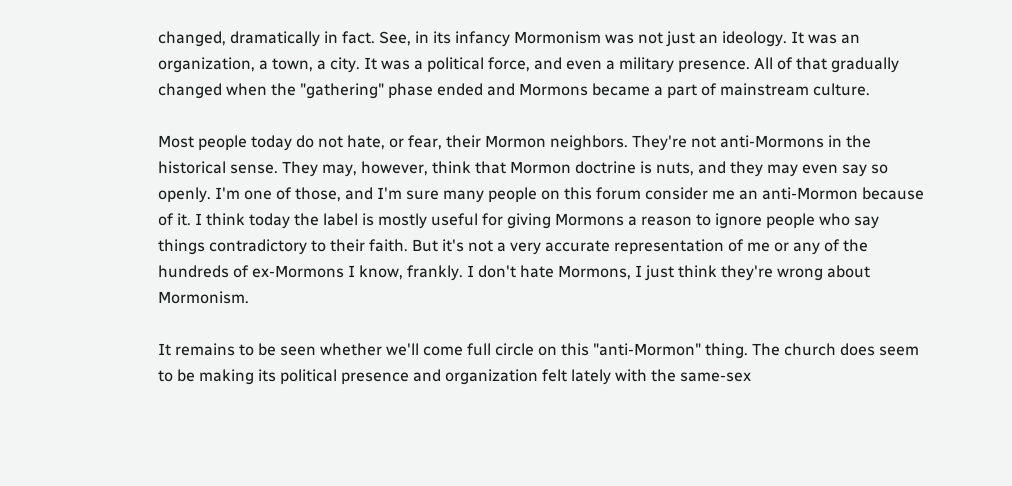changed, dramatically in fact. See, in its infancy Mormonism was not just an ideology. It was an organization, a town, a city. It was a political force, and even a military presence. All of that gradually changed when the "gathering" phase ended and Mormons became a part of mainstream culture.

Most people today do not hate, or fear, their Mormon neighbors. They're not anti-Mormons in the historical sense. They may, however, think that Mormon doctrine is nuts, and they may even say so openly. I'm one of those, and I'm sure many people on this forum consider me an anti-Mormon because of it. I think today the label is mostly useful for giving Mormons a reason to ignore people who say things contradictory to their faith. But it's not a very accurate representation of me or any of the hundreds of ex-Mormons I know, frankly. I don't hate Mormons, I just think they're wrong about Mormonism.

It remains to be seen whether we'll come full circle on this "anti-Mormon" thing. The church does seem to be making its political presence and organization felt lately with the same-sex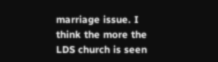marriage issue. I think the more the LDS church is seen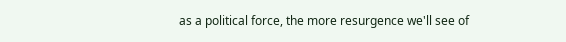as a political force, the more resurgence we'll see of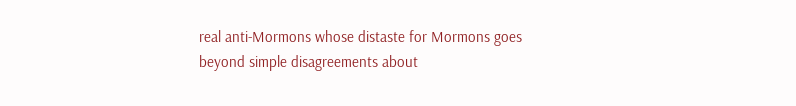real anti-Mormons whose distaste for Mormons goes beyond simple disagreements about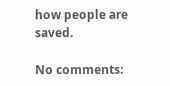how people are saved.

No comments: